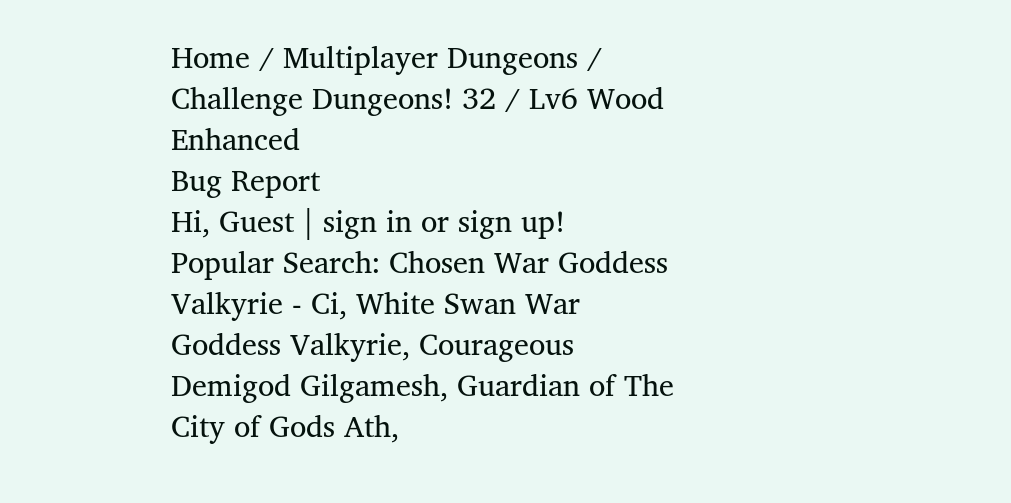Home / Multiplayer Dungeons / Challenge Dungeons! 32 / Lv6 Wood Enhanced
Bug Report
Hi, Guest | sign in or sign up!
Popular Search: Chosen War Goddess Valkyrie - Ci, White Swan War Goddess Valkyrie, Courageous Demigod Gilgamesh, Guardian of The City of Gods Ath,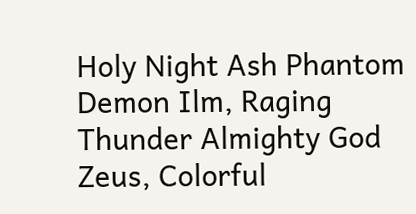Holy Night Ash Phantom Demon Ilm, Raging Thunder Almighty God Zeus, Colorful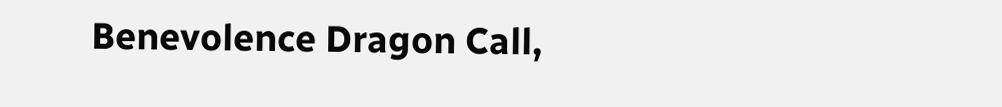Benevolence Dragon Call,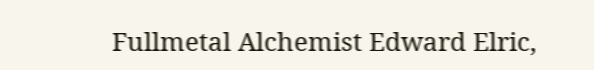Fullmetal Alchemist Edward Elric,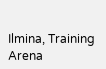Ilmina, Training Arena